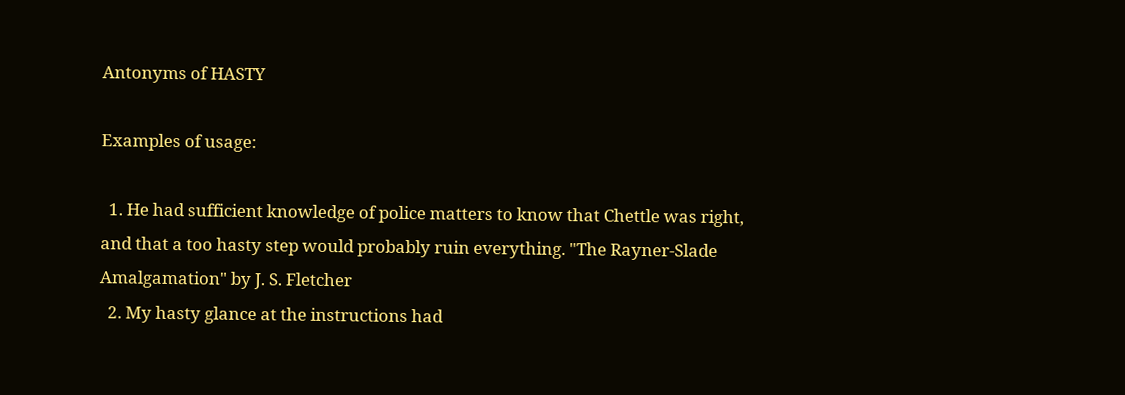Antonyms of HASTY

Examples of usage:

  1. He had sufficient knowledge of police matters to know that Chettle was right, and that a too hasty step would probably ruin everything. "The Rayner-Slade Amalgamation" by J. S. Fletcher
  2. My hasty glance at the instructions had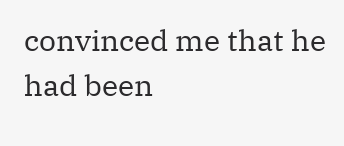convinced me that he had been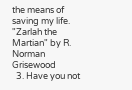the means of saving my life. "Zarlah the Martian" by R. Norman Grisewood
  3. Have you not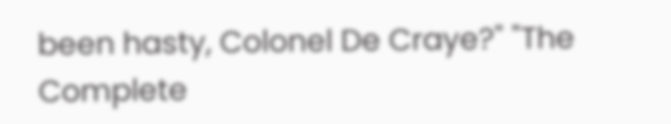been hasty, Colonel De Craye?" "The Complete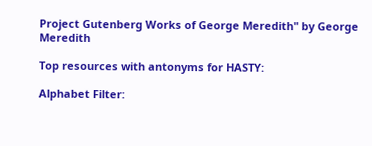Project Gutenberg Works of George Meredith" by George Meredith

Top resources with antonyms for HASTY:

Alphabet Filter: